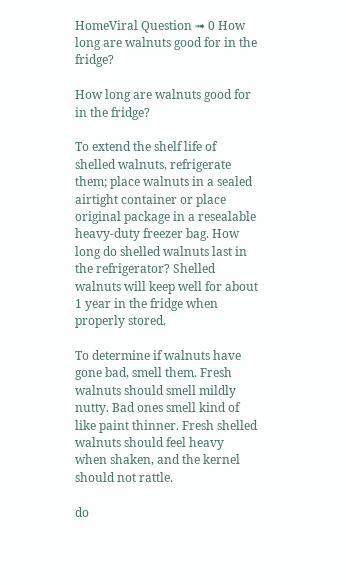HomeViral Question ➟ 0 How long are walnuts good for in the fridge?

How long are walnuts good for in the fridge?

To extend the shelf life of shelled walnuts, refrigerate them; place walnuts in a sealed airtight container or place original package in a resealable heavy-duty freezer bag. How long do shelled walnuts last in the refrigerator? Shelled walnuts will keep well for about 1 year in the fridge when properly stored.

To determine if walnuts have gone bad, smell them. Fresh walnuts should smell mildly nutty. Bad ones smell kind of like paint thinner. Fresh shelled walnuts should feel heavy when shaken, and the kernel should not rattle.

do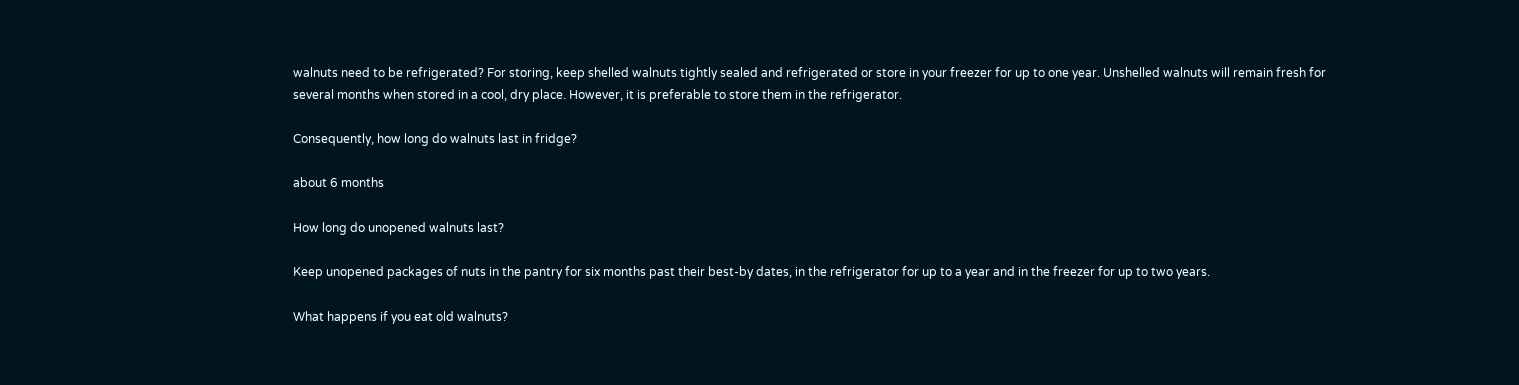walnuts need to be refrigerated? For storing, keep shelled walnuts tightly sealed and refrigerated or store in your freezer for up to one year. Unshelled walnuts will remain fresh for several months when stored in a cool, dry place. However, it is preferable to store them in the refrigerator.

Consequently, how long do walnuts last in fridge?

about 6 months

How long do unopened walnuts last?

Keep unopened packages of nuts in the pantry for six months past their best-by dates, in the refrigerator for up to a year and in the freezer for up to two years.

What happens if you eat old walnuts?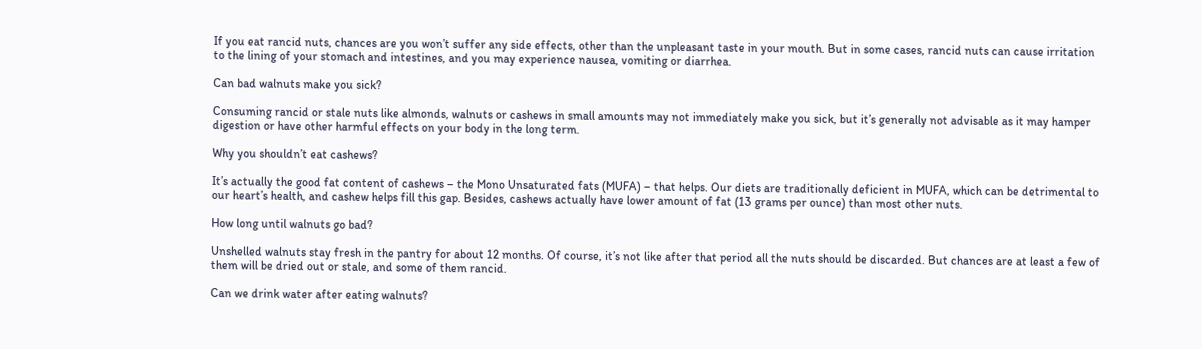If you eat rancid nuts, chances are you won’t suffer any side effects, other than the unpleasant taste in your mouth. But in some cases, rancid nuts can cause irritation to the lining of your stomach and intestines, and you may experience nausea, vomiting or diarrhea.

Can bad walnuts make you sick?

Consuming rancid or stale nuts like almonds, walnuts or cashews in small amounts may not immediately make you sick, but it’s generally not advisable as it may hamper digestion or have other harmful effects on your body in the long term.

Why you shouldn’t eat cashews?

It’s actually the good fat content of cashews – the Mono Unsaturated fats (MUFA) – that helps. Our diets are traditionally deficient in MUFA, which can be detrimental to our heart’s health, and cashew helps fill this gap. Besides, cashews actually have lower amount of fat (13 grams per ounce) than most other nuts.

How long until walnuts go bad?

Unshelled walnuts stay fresh in the pantry for about 12 months. Of course, it’s not like after that period all the nuts should be discarded. But chances are at least a few of them will be dried out or stale, and some of them rancid.

Can we drink water after eating walnuts?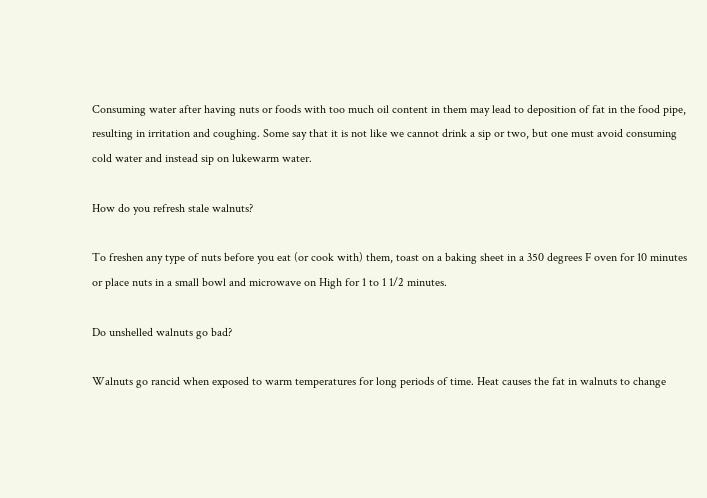Consuming water after having nuts or foods with too much oil content in them may lead to deposition of fat in the food pipe, resulting in irritation and coughing. Some say that it is not like we cannot drink a sip or two, but one must avoid consuming cold water and instead sip on lukewarm water.

How do you refresh stale walnuts?

To freshen any type of nuts before you eat (or cook with) them, toast on a baking sheet in a 350 degrees F oven for 10 minutes or place nuts in a small bowl and microwave on High for 1 to 1 1/2 minutes.

Do unshelled walnuts go bad?

Walnuts go rancid when exposed to warm temperatures for long periods of time. Heat causes the fat in walnuts to change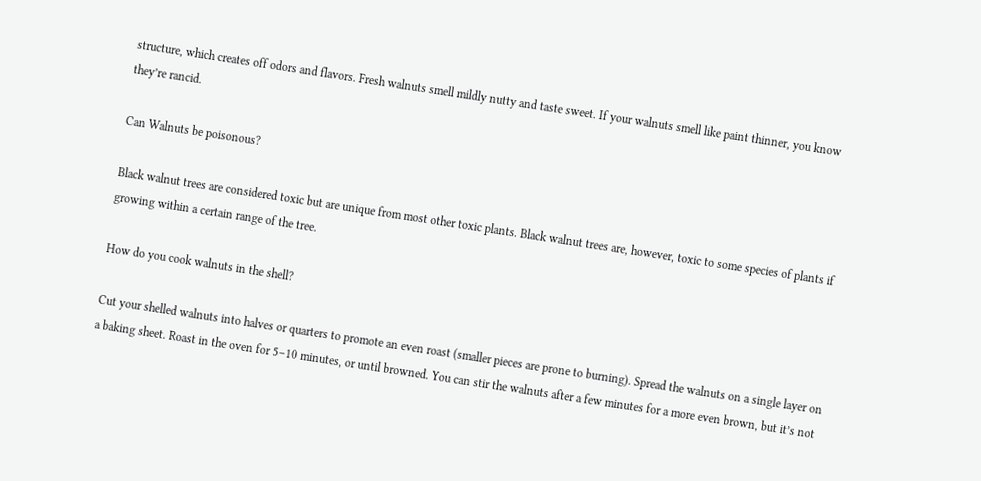structure, which creates off odors and flavors. Fresh walnuts smell mildly nutty and taste sweet. If your walnuts smell like paint thinner, you know they’re rancid.

Can Walnuts be poisonous?

Black walnut trees are considered toxic but are unique from most other toxic plants. Black walnut trees are, however, toxic to some species of plants if growing within a certain range of the tree.

How do you cook walnuts in the shell?

Cut your shelled walnuts into halves or quarters to promote an even roast (smaller pieces are prone to burning). Spread the walnuts on a single layer on a baking sheet. Roast in the oven for 5–10 minutes, or until browned. You can stir the walnuts after a few minutes for a more even brown, but it’s not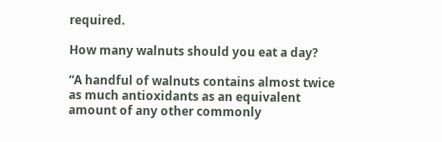required.

How many walnuts should you eat a day?

“A handful of walnuts contains almost twice as much antioxidants as an equivalent amount of any other commonly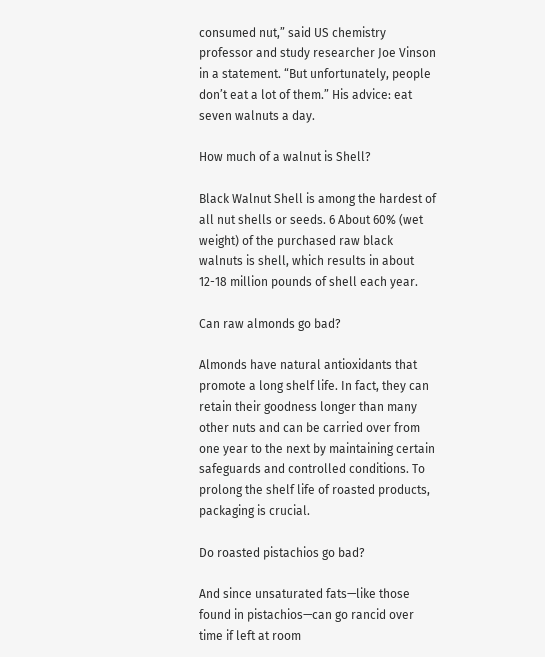consumed nut,” said US chemistry professor and study researcher Joe Vinson in a statement. “But unfortunately, people don’t eat a lot of them.” His advice: eat seven walnuts a day.

How much of a walnut is Shell?

Black Walnut Shell is among the hardest of all nut shells or seeds. 6 About 60% (wet weight) of the purchased raw black walnuts is shell, which results in about 12-18 million pounds of shell each year.

Can raw almonds go bad?

Almonds have natural antioxidants that promote a long shelf life. In fact, they can retain their goodness longer than many other nuts and can be carried over from one year to the next by maintaining certain safeguards and controlled conditions. To prolong the shelf life of roasted products, packaging is crucial.

Do roasted pistachios go bad?

And since unsaturated fats—like those found in pistachios—can go rancid over time if left at room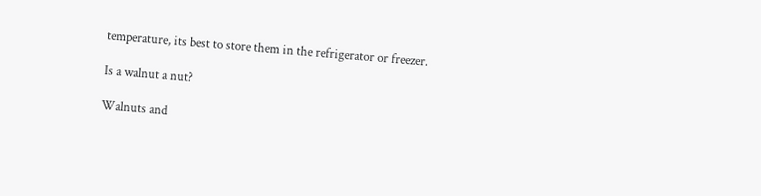temperature, its best to store them in the refrigerator or freezer.

Is a walnut a nut?

Walnuts and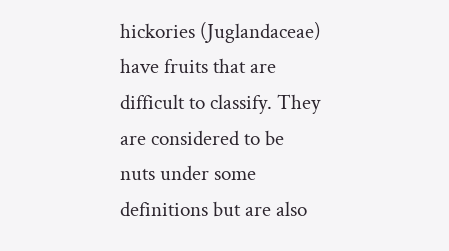hickories (Juglandaceae) have fruits that are difficult to classify. They are considered to be nuts under some definitions but are also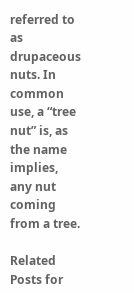referred to as drupaceous nuts. In common use, a “tree nut” is, as the name implies, any nut coming from a tree.

Related Posts for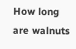How long are walnuts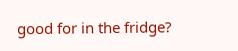good for in the fridge?